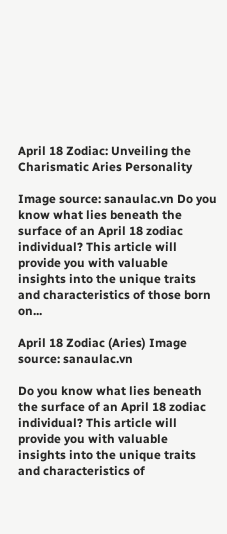April 18 Zodiac: Unveiling the Charismatic Aries Personality

Image source: sanaulac.vn Do you know what lies beneath the surface of an April 18 zodiac individual? This article will provide you with valuable insights into the unique traits and characteristics of those born on...

April 18 Zodiac (Aries) Image source: sanaulac.vn

Do you know what lies beneath the surface of an April 18 zodiac individual? This article will provide you with valuable insights into the unique traits and characteristics of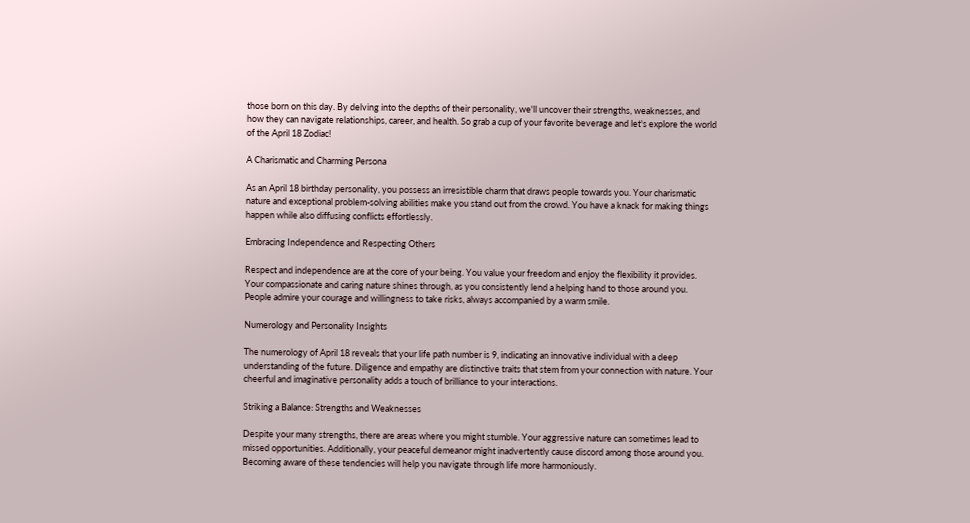those born on this day. By delving into the depths of their personality, we'll uncover their strengths, weaknesses, and how they can navigate relationships, career, and health. So grab a cup of your favorite beverage and let's explore the world of the April 18 Zodiac!

A Charismatic and Charming Persona

As an April 18 birthday personality, you possess an irresistible charm that draws people towards you. Your charismatic nature and exceptional problem-solving abilities make you stand out from the crowd. You have a knack for making things happen while also diffusing conflicts effortlessly.

Embracing Independence and Respecting Others

Respect and independence are at the core of your being. You value your freedom and enjoy the flexibility it provides. Your compassionate and caring nature shines through, as you consistently lend a helping hand to those around you. People admire your courage and willingness to take risks, always accompanied by a warm smile.

Numerology and Personality Insights

The numerology of April 18 reveals that your life path number is 9, indicating an innovative individual with a deep understanding of the future. Diligence and empathy are distinctive traits that stem from your connection with nature. Your cheerful and imaginative personality adds a touch of brilliance to your interactions.

Striking a Balance: Strengths and Weaknesses

Despite your many strengths, there are areas where you might stumble. Your aggressive nature can sometimes lead to missed opportunities. Additionally, your peaceful demeanor might inadvertently cause discord among those around you. Becoming aware of these tendencies will help you navigate through life more harmoniously.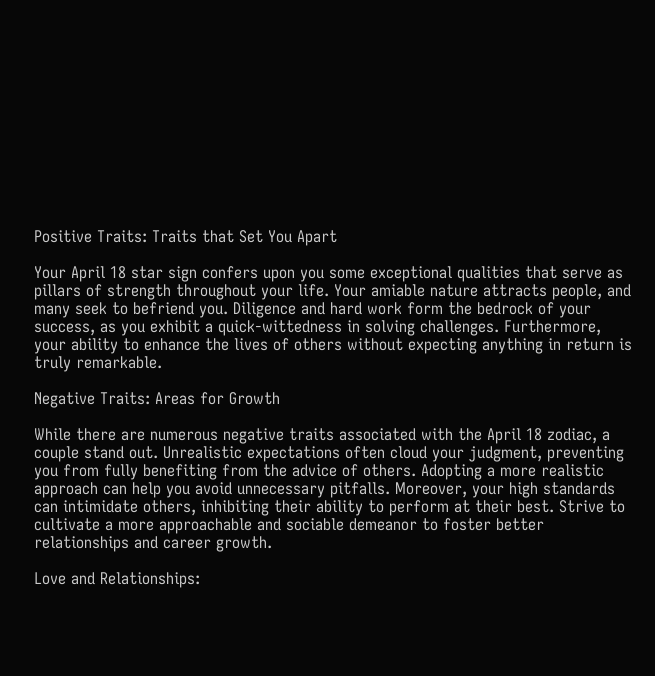Positive Traits: Traits that Set You Apart

Your April 18 star sign confers upon you some exceptional qualities that serve as pillars of strength throughout your life. Your amiable nature attracts people, and many seek to befriend you. Diligence and hard work form the bedrock of your success, as you exhibit a quick-wittedness in solving challenges. Furthermore, your ability to enhance the lives of others without expecting anything in return is truly remarkable.

Negative Traits: Areas for Growth

While there are numerous negative traits associated with the April 18 zodiac, a couple stand out. Unrealistic expectations often cloud your judgment, preventing you from fully benefiting from the advice of others. Adopting a more realistic approach can help you avoid unnecessary pitfalls. Moreover, your high standards can intimidate others, inhibiting their ability to perform at their best. Strive to cultivate a more approachable and sociable demeanor to foster better relationships and career growth.

Love and Relationships: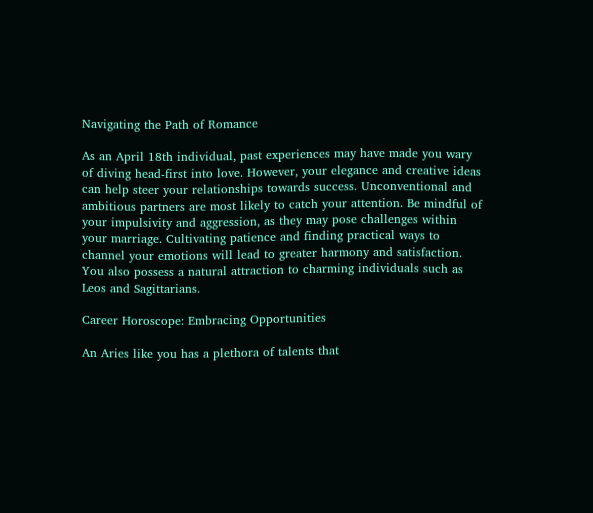Navigating the Path of Romance

As an April 18th individual, past experiences may have made you wary of diving head-first into love. However, your elegance and creative ideas can help steer your relationships towards success. Unconventional and ambitious partners are most likely to catch your attention. Be mindful of your impulsivity and aggression, as they may pose challenges within your marriage. Cultivating patience and finding practical ways to channel your emotions will lead to greater harmony and satisfaction. You also possess a natural attraction to charming individuals such as Leos and Sagittarians.

Career Horoscope: Embracing Opportunities

An Aries like you has a plethora of talents that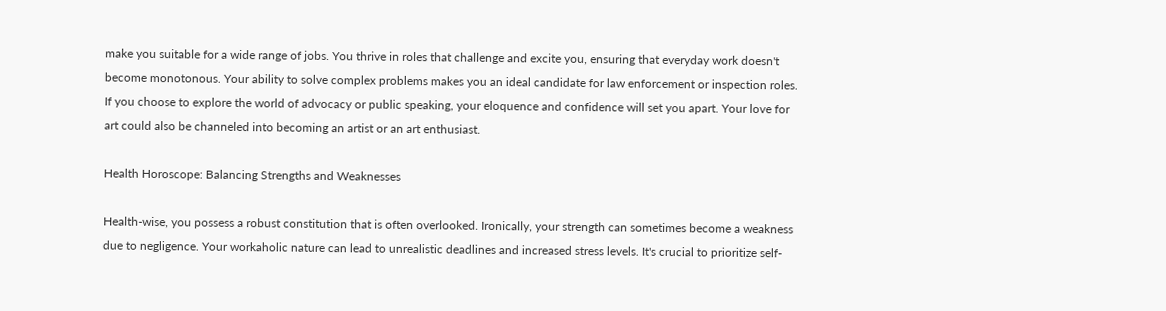make you suitable for a wide range of jobs. You thrive in roles that challenge and excite you, ensuring that everyday work doesn't become monotonous. Your ability to solve complex problems makes you an ideal candidate for law enforcement or inspection roles. If you choose to explore the world of advocacy or public speaking, your eloquence and confidence will set you apart. Your love for art could also be channeled into becoming an artist or an art enthusiast.

Health Horoscope: Balancing Strengths and Weaknesses

Health-wise, you possess a robust constitution that is often overlooked. Ironically, your strength can sometimes become a weakness due to negligence. Your workaholic nature can lead to unrealistic deadlines and increased stress levels. It's crucial to prioritize self-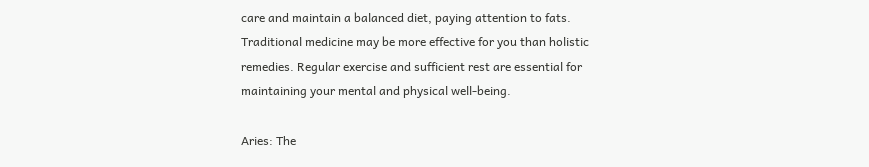care and maintain a balanced diet, paying attention to fats. Traditional medicine may be more effective for you than holistic remedies. Regular exercise and sufficient rest are essential for maintaining your mental and physical well-being.

Aries: The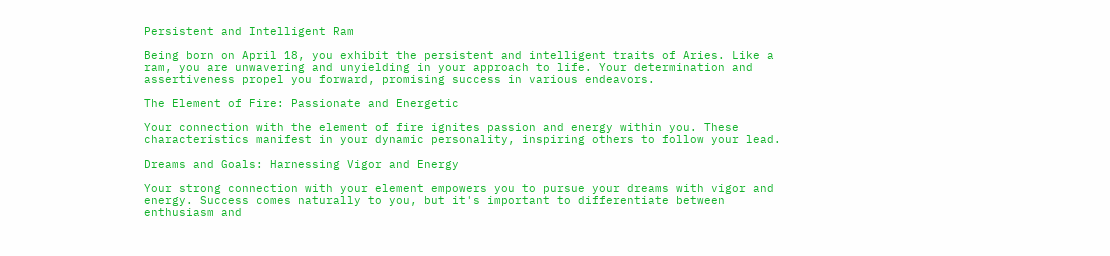Persistent and Intelligent Ram

Being born on April 18, you exhibit the persistent and intelligent traits of Aries. Like a ram, you are unwavering and unyielding in your approach to life. Your determination and assertiveness propel you forward, promising success in various endeavors.

The Element of Fire: Passionate and Energetic

Your connection with the element of fire ignites passion and energy within you. These characteristics manifest in your dynamic personality, inspiring others to follow your lead.

Dreams and Goals: Harnessing Vigor and Energy

Your strong connection with your element empowers you to pursue your dreams with vigor and energy. Success comes naturally to you, but it's important to differentiate between enthusiasm and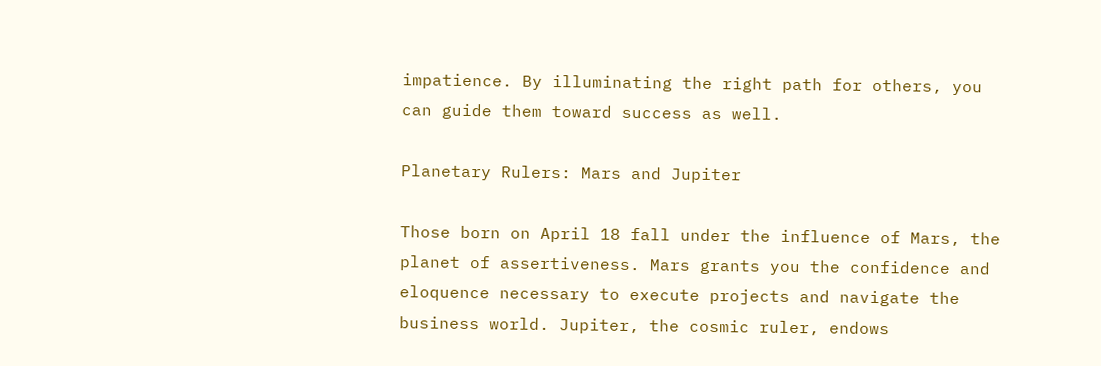impatience. By illuminating the right path for others, you can guide them toward success as well.

Planetary Rulers: Mars and Jupiter

Those born on April 18 fall under the influence of Mars, the planet of assertiveness. Mars grants you the confidence and eloquence necessary to execute projects and navigate the business world. Jupiter, the cosmic ruler, endows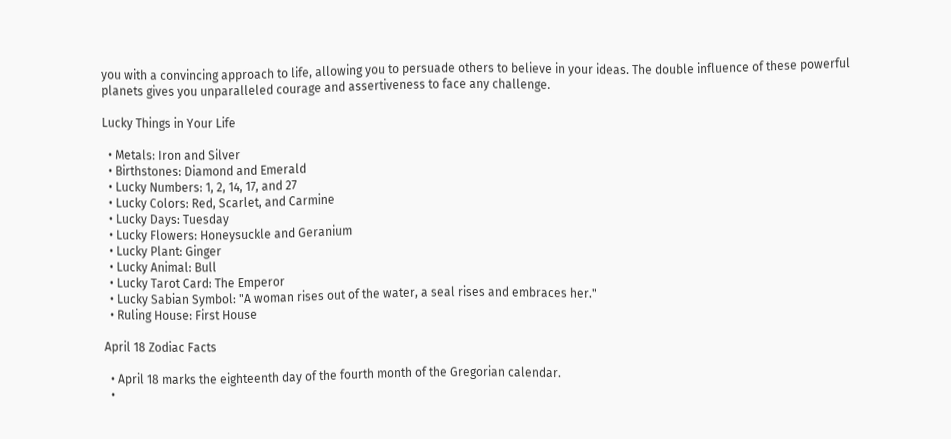you with a convincing approach to life, allowing you to persuade others to believe in your ideas. The double influence of these powerful planets gives you unparalleled courage and assertiveness to face any challenge.

Lucky Things in Your Life

  • Metals: Iron and Silver
  • Birthstones: Diamond and Emerald
  • Lucky Numbers: 1, 2, 14, 17, and 27
  • Lucky Colors: Red, Scarlet, and Carmine
  • Lucky Days: Tuesday
  • Lucky Flowers: Honeysuckle and Geranium
  • Lucky Plant: Ginger
  • Lucky Animal: Bull
  • Lucky Tarot Card: The Emperor
  • Lucky Sabian Symbol: "A woman rises out of the water, a seal rises and embraces her."
  • Ruling House: First House

April 18 Zodiac Facts

  • April 18 marks the eighteenth day of the fourth month of the Gregorian calendar.
  •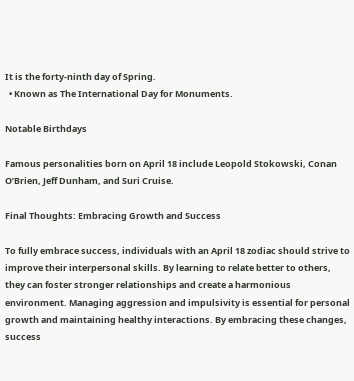It is the forty-ninth day of Spring.
  • Known as The International Day for Monuments.

Notable Birthdays

Famous personalities born on April 18 include Leopold Stokowski, Conan O’Brien, Jeff Dunham, and Suri Cruise.

Final Thoughts: Embracing Growth and Success

To fully embrace success, individuals with an April 18 zodiac should strive to improve their interpersonal skills. By learning to relate better to others, they can foster stronger relationships and create a harmonious environment. Managing aggression and impulsivity is essential for personal growth and maintaining healthy interactions. By embracing these changes, success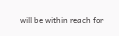will be within reach for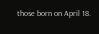those born on April 18.